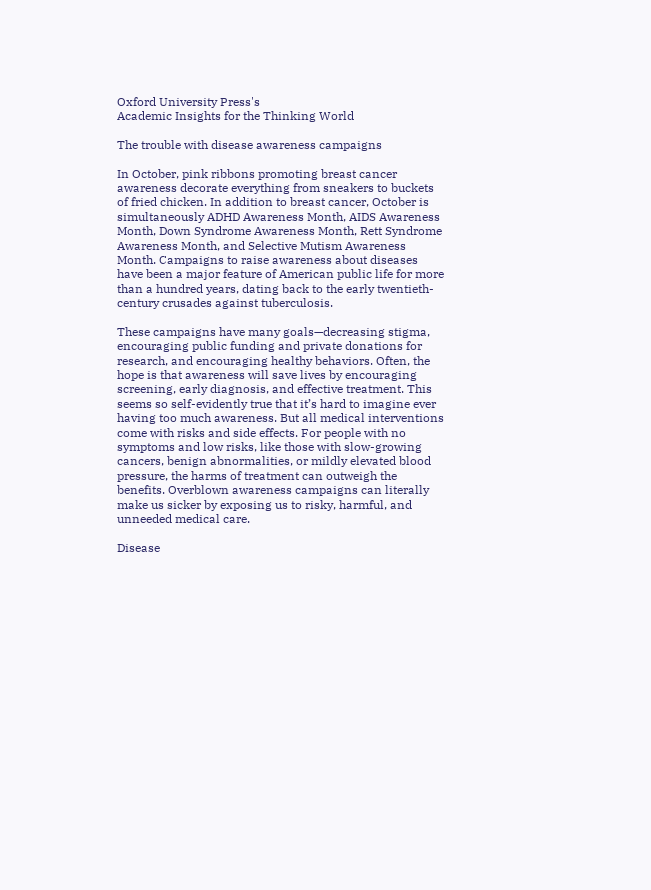Oxford University Press's
Academic Insights for the Thinking World

The trouble with disease awareness campaigns

In October, pink ribbons promoting breast cancer awareness decorate everything from sneakers to buckets of fried chicken. In addition to breast cancer, October is simultaneously ADHD Awareness Month, AIDS Awareness Month, Down Syndrome Awareness Month, Rett Syndrome Awareness Month, and Selective Mutism Awareness Month. Campaigns to raise awareness about diseases have been a major feature of American public life for more than a hundred years, dating back to the early twentieth-century crusades against tuberculosis.

These campaigns have many goals—decreasing stigma, encouraging public funding and private donations for research, and encouraging healthy behaviors. Often, the hope is that awareness will save lives by encouraging screening, early diagnosis, and effective treatment. This seems so self-evidently true that it’s hard to imagine ever having too much awareness. But all medical interventions come with risks and side effects. For people with no symptoms and low risks, like those with slow-growing cancers, benign abnormalities, or mildly elevated blood pressure, the harms of treatment can outweigh the benefits. Overblown awareness campaigns can literally make us sicker by exposing us to risky, harmful, and unneeded medical care.

Disease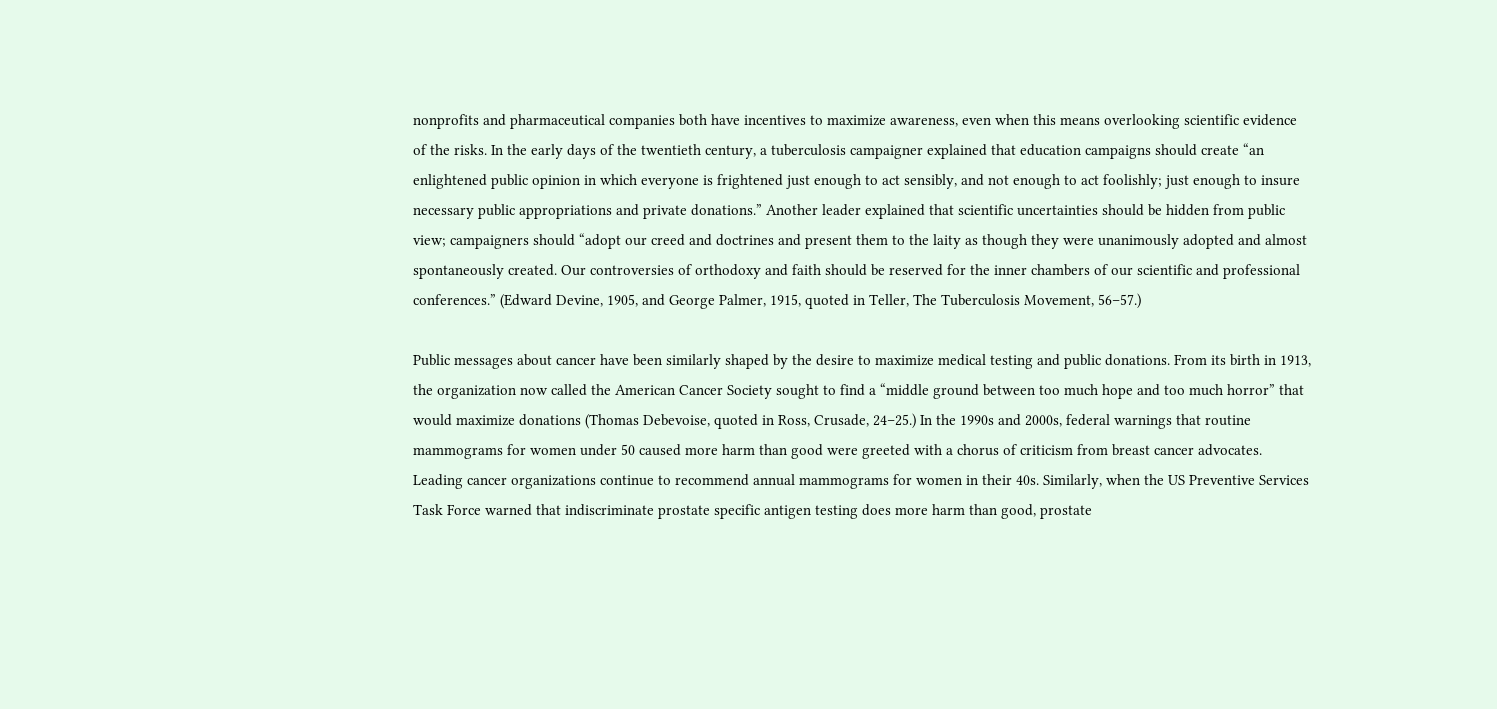nonprofits and pharmaceutical companies both have incentives to maximize awareness, even when this means overlooking scientific evidence of the risks. In the early days of the twentieth century, a tuberculosis campaigner explained that education campaigns should create “an enlightened public opinion in which everyone is frightened just enough to act sensibly, and not enough to act foolishly; just enough to insure necessary public appropriations and private donations.” Another leader explained that scientific uncertainties should be hidden from public view; campaigners should “adopt our creed and doctrines and present them to the laity as though they were unanimously adopted and almost spontaneously created. Our controversies of orthodoxy and faith should be reserved for the inner chambers of our scientific and professional conferences.” (Edward Devine, 1905, and George Palmer, 1915, quoted in Teller, The Tuberculosis Movement, 56–57.)

Public messages about cancer have been similarly shaped by the desire to maximize medical testing and public donations. From its birth in 1913, the organization now called the American Cancer Society sought to find a “middle ground between too much hope and too much horror” that would maximize donations (Thomas Debevoise, quoted in Ross, Crusade, 24–25.) In the 1990s and 2000s, federal warnings that routine mammograms for women under 50 caused more harm than good were greeted with a chorus of criticism from breast cancer advocates. Leading cancer organizations continue to recommend annual mammograms for women in their 40s. Similarly, when the US Preventive Services Task Force warned that indiscriminate prostate specific antigen testing does more harm than good, prostate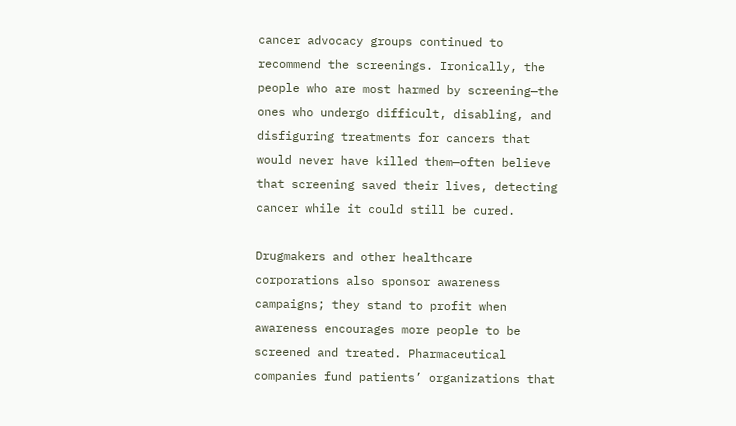cancer advocacy groups continued to recommend the screenings. Ironically, the people who are most harmed by screening—the ones who undergo difficult, disabling, and disfiguring treatments for cancers that would never have killed them—often believe that screening saved their lives, detecting cancer while it could still be cured.

Drugmakers and other healthcare corporations also sponsor awareness campaigns; they stand to profit when awareness encourages more people to be screened and treated. Pharmaceutical companies fund patients’ organizations that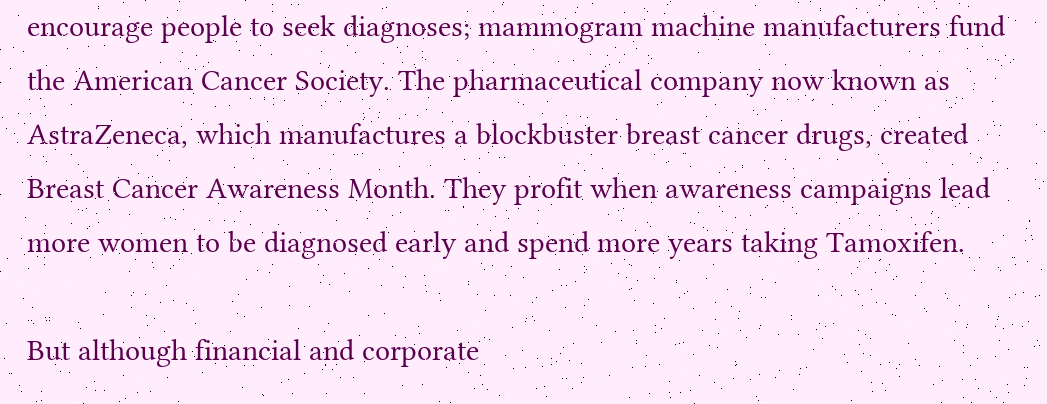encourage people to seek diagnoses; mammogram machine manufacturers fund the American Cancer Society. The pharmaceutical company now known as AstraZeneca, which manufactures a blockbuster breast cancer drugs, created Breast Cancer Awareness Month. They profit when awareness campaigns lead more women to be diagnosed early and spend more years taking Tamoxifen.

But although financial and corporate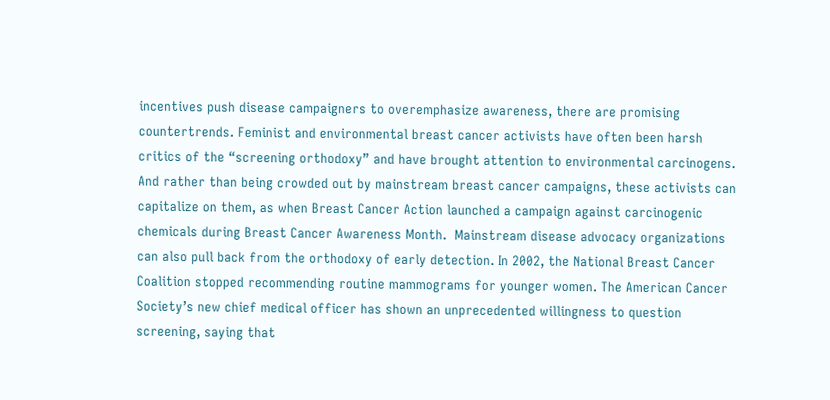incentives push disease campaigners to overemphasize awareness, there are promising countertrends. Feminist and environmental breast cancer activists have often been harsh critics of the “screening orthodoxy” and have brought attention to environmental carcinogens. And rather than being crowded out by mainstream breast cancer campaigns, these activists can capitalize on them, as when Breast Cancer Action launched a campaign against carcinogenic chemicals during Breast Cancer Awareness Month.  Mainstream disease advocacy organizations can also pull back from the orthodoxy of early detection. In 2002, the National Breast Cancer Coalition stopped recommending routine mammograms for younger women. The American Cancer Society’s new chief medical officer has shown an unprecedented willingness to question screening, saying that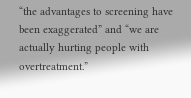“the advantages to screening have been exaggerated” and “we are actually hurting people with overtreatment.”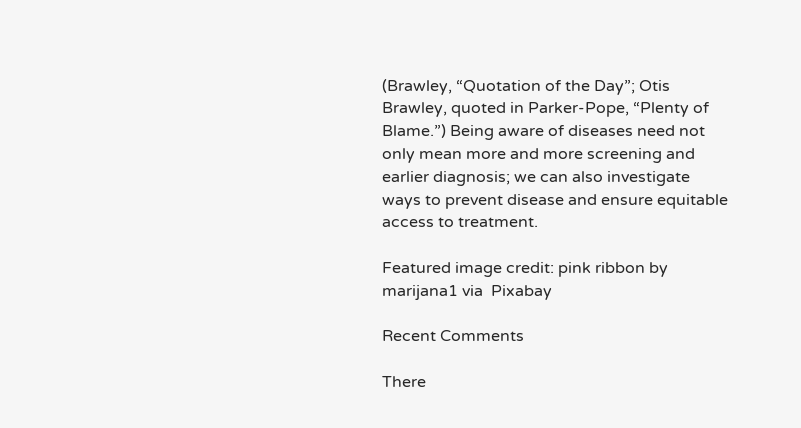(Brawley, “Quotation of the Day”; Otis Brawley, quoted in Parker-Pope, “Plenty of Blame.”) Being aware of diseases need not only mean more and more screening and earlier diagnosis; we can also investigate ways to prevent disease and ensure equitable access to treatment.

Featured image credit: pink ribbon by marijana1 via  Pixabay

Recent Comments

There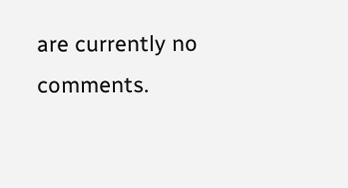are currently no comments.